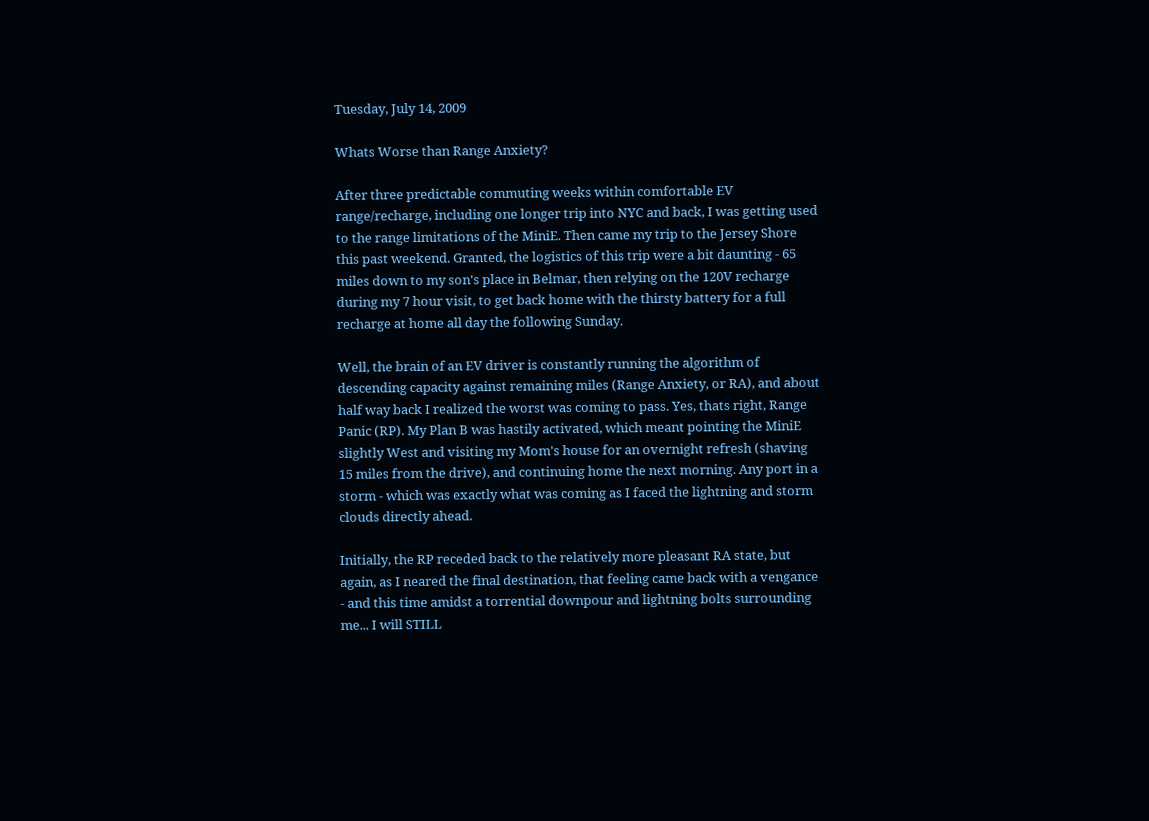Tuesday, July 14, 2009

Whats Worse than Range Anxiety?

After three predictable commuting weeks within comfortable EV range/recharge, including one longer trip into NYC and back, I was getting used to the range limitations of the MiniE. Then came my trip to the Jersey Shore this past weekend. Granted, the logistics of this trip were a bit daunting - 65 miles down to my son's place in Belmar, then relying on the 120V recharge during my 7 hour visit, to get back home with the thirsty battery for a full recharge at home all day the following Sunday.

Well, the brain of an EV driver is constantly running the algorithm of descending capacity against remaining miles (Range Anxiety, or RA), and about half way back I realized the worst was coming to pass. Yes, thats right, Range Panic (RP). My Plan B was hastily activated, which meant pointing the MiniE slightly West and visiting my Mom's house for an overnight refresh (shaving 15 miles from the drive), and continuing home the next morning. Any port in a storm - which was exactly what was coming as I faced the lightning and storm clouds directly ahead.

Initially, the RP receded back to the relatively more pleasant RA state, but again, as I neared the final destination, that feeling came back with a vengance - and this time amidst a torrential downpour and lightning bolts surrounding me... I will STILL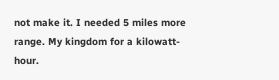not make it. I needed 5 miles more range. My kingdom for a kilowatt-hour.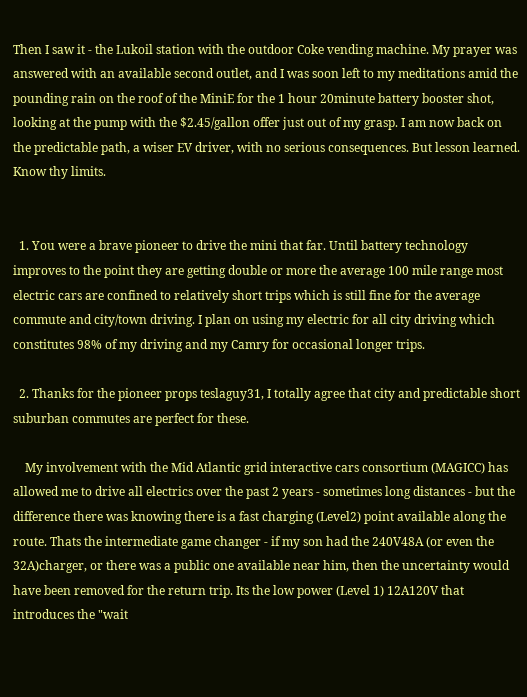Then I saw it - the Lukoil station with the outdoor Coke vending machine. My prayer was answered with an available second outlet, and I was soon left to my meditations amid the pounding rain on the roof of the MiniE for the 1 hour 20minute battery booster shot, looking at the pump with the $2.45/gallon offer just out of my grasp. I am now back on the predictable path, a wiser EV driver, with no serious consequences. But lesson learned. Know thy limits.


  1. You were a brave pioneer to drive the mini that far. Until battery technology improves to the point they are getting double or more the average 100 mile range most electric cars are confined to relatively short trips which is still fine for the average commute and city/town driving. I plan on using my electric for all city driving which constitutes 98% of my driving and my Camry for occasional longer trips.

  2. Thanks for the pioneer props teslaguy31, I totally agree that city and predictable short suburban commutes are perfect for these.

    My involvement with the Mid Atlantic grid interactive cars consortium (MAGICC) has allowed me to drive all electrics over the past 2 years - sometimes long distances - but the difference there was knowing there is a fast charging (Level2) point available along the route. Thats the intermediate game changer - if my son had the 240V48A (or even the 32A)charger, or there was a public one available near him, then the uncertainty would have been removed for the return trip. Its the low power (Level 1) 12A120V that introduces the "wait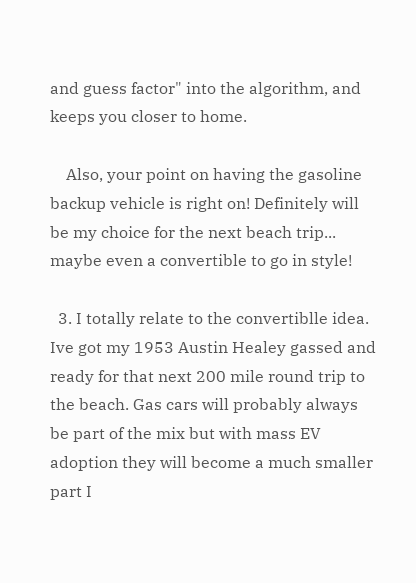and guess factor" into the algorithm, and keeps you closer to home.

    Also, your point on having the gasoline backup vehicle is right on! Definitely will be my choice for the next beach trip... maybe even a convertible to go in style!

  3. I totally relate to the convertiblle idea. Ive got my 1953 Austin Healey gassed and ready for that next 200 mile round trip to the beach. Gas cars will probably always be part of the mix but with mass EV adoption they will become a much smaller part I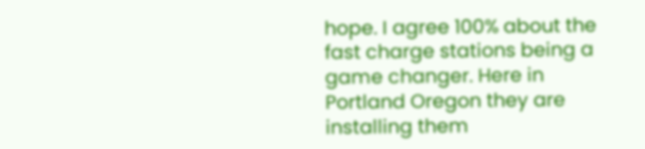hope. I agree 100% about the fast charge stations being a game changer. Here in Portland Oregon they are installing them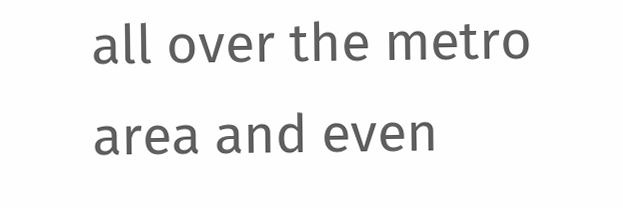all over the metro area and even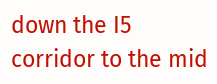down the I5 corridor to the mid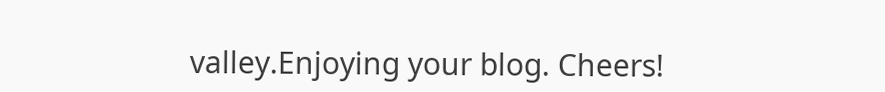valley.Enjoying your blog. Cheers!